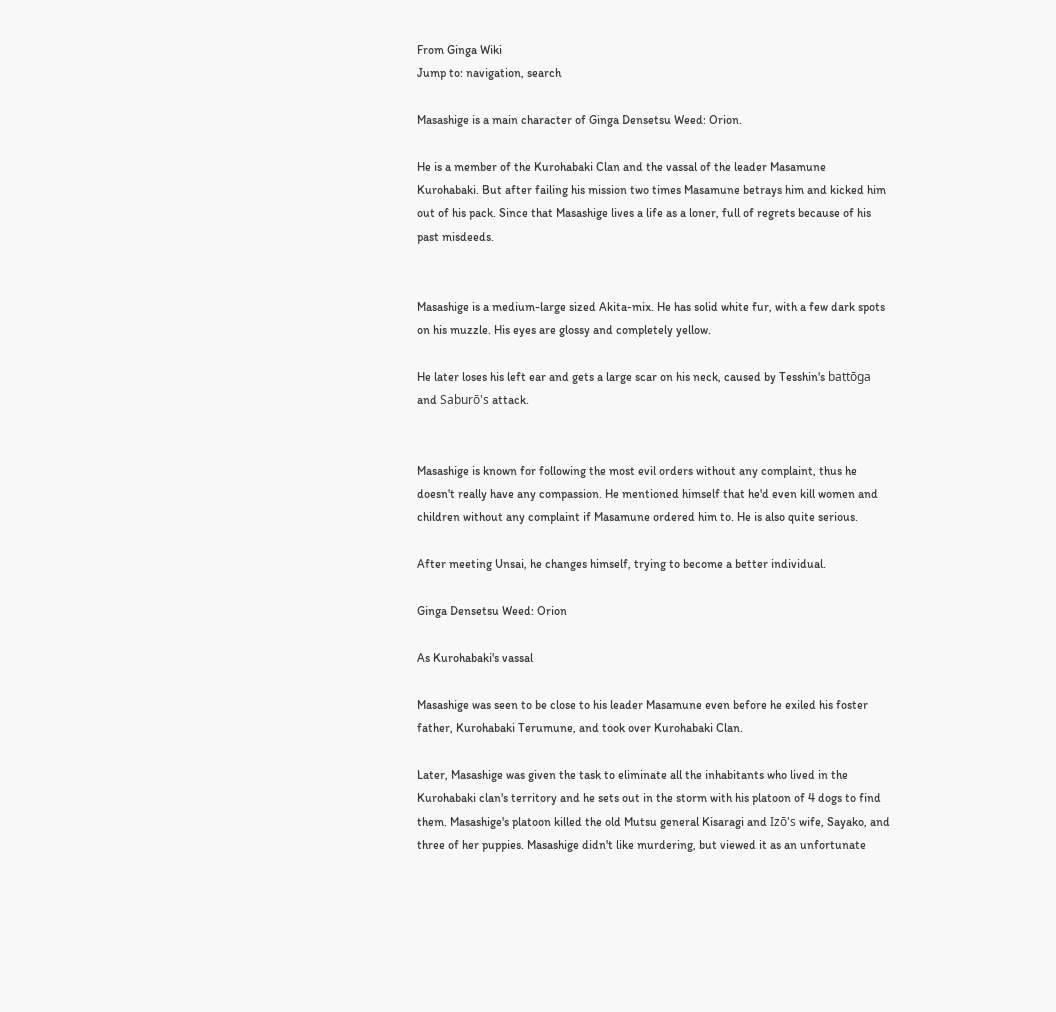From Ginga Wiki
Jump to: navigation, search

Masashige is a main character of Ginga Densetsu Weed: Orion.

He is a member of the Kurohabaki Clan and the vassal of the leader Masamune Kurohabaki. But after failing his mission two times Masamune betrays him and kicked him out of his pack. Since that Masashige lives a life as a loner, full of regrets because of his past misdeeds.


Masashige is a medium-large sized Akita-mix. He has solid white fur, with a few dark spots on his muzzle. His eyes are glossy and completely yellow.

He later loses his left ear and gets a large scar on his neck, caused by Tesshin's battōga and Saburō's attack.


Masashige is known for following the most evil orders without any complaint, thus he doesn't really have any compassion. He mentioned himself that he'd even kill women and children without any complaint if Masamune ordered him to. He is also quite serious.

After meeting Unsai, he changes himself, trying to become a better individual.

Ginga Densetsu Weed: Orion

As Kurohabaki's vassal

Masashige was seen to be close to his leader Masamune even before he exiled his foster father, Kurohabaki Terumune, and took over Kurohabaki Clan.

Later, Masashige was given the task to eliminate all the inhabitants who lived in the Kurohabaki clan's territory and he sets out in the storm with his platoon of 4 dogs to find them. Masashige's platoon killed the old Mutsu general Kisaragi and Izō's wife, Sayako, and three of her puppies. Masashige didn't like murdering, but viewed it as an unfortunate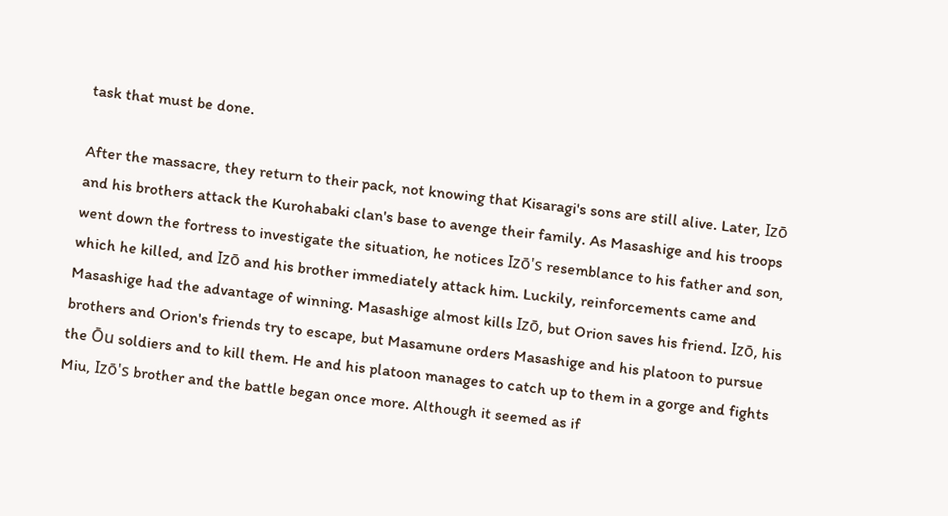task that must be done.

After the massacre, they return to their pack, not knowing that Kisaragi's sons are still alive. Later, Izō and his brothers attack the Kurohabaki clan's base to avenge their family. As Masashige and his troops went down the fortress to investigate the situation, he notices Izō's resemblance to his father and son, which he killed, and Izō and his brother immediately attack him. Luckily, reinforcements came and Masashige had the advantage of winning. Masashige almost kills Izō, but Orion saves his friend. Izō, his brothers and Orion's friends try to escape, but Masamune orders Masashige and his platoon to pursue the Ōu soldiers and to kill them. He and his platoon manages to catch up to them in a gorge and fights Miu, Izō's brother and the battle began once more. Although it seemed as if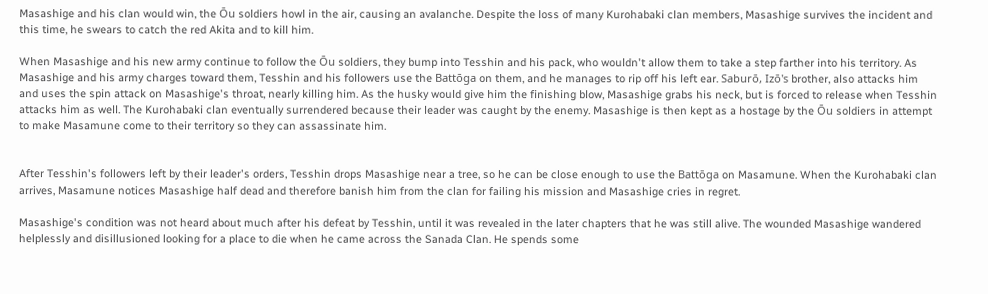Masashige and his clan would win, the Ōu soldiers howl in the air, causing an avalanche. Despite the loss of many Kurohabaki clan members, Masashige survives the incident and this time, he swears to catch the red Akita and to kill him.

When Masashige and his new army continue to follow the Ōu soldiers, they bump into Tesshin and his pack, who wouldn't allow them to take a step farther into his territory. As Masashige and his army charges toward them, Tesshin and his followers use the Battōga on them, and he manages to rip off his left ear. Saburō, Izō's brother, also attacks him and uses the spin attack on Masashige's throat, nearly killing him. As the husky would give him the finishing blow, Masashige grabs his neck, but is forced to release when Tesshin attacks him as well. The Kurohabaki clan eventually surrendered because their leader was caught by the enemy. Masashige is then kept as a hostage by the Ōu soldiers in attempt to make Masamune come to their territory so they can assassinate him.


After Tesshin's followers left by their leader's orders, Tesshin drops Masashige near a tree, so he can be close enough to use the Battōga on Masamune. When the Kurohabaki clan arrives, Masamune notices Masashige half dead and therefore banish him from the clan for failing his mission and Masashige cries in regret.

Masashige's condition was not heard about much after his defeat by Tesshin, until it was revealed in the later chapters that he was still alive. The wounded Masashige wandered helplessly and disillusioned looking for a place to die when he came across the Sanada Clan. He spends some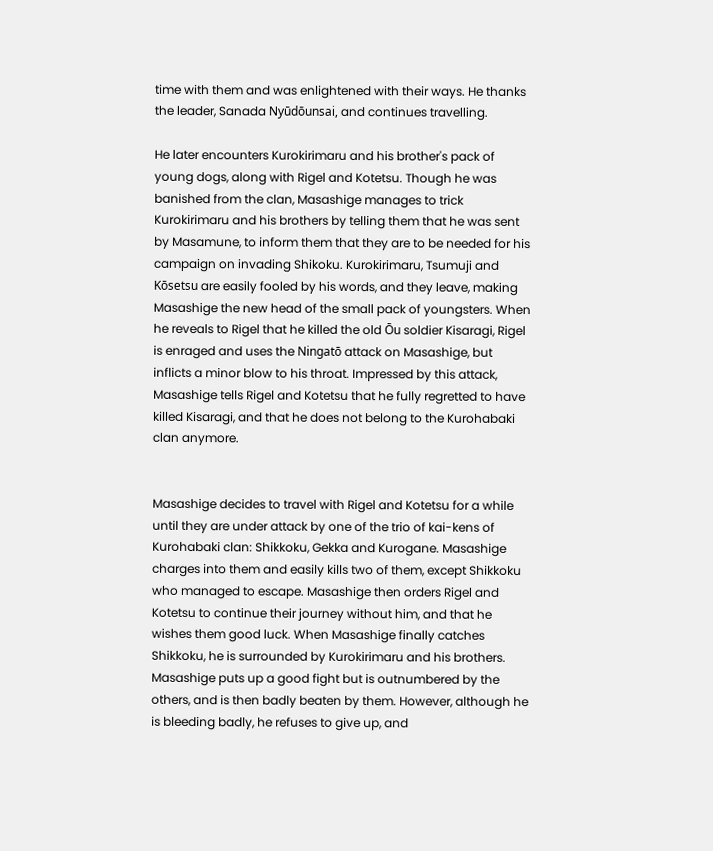time with them and was enlightened with their ways. He thanks the leader, Sanada Nyūdōunsai, and continues travelling.

He later encounters Kurokirimaru and his brother's pack of young dogs, along with Rigel and Kotetsu. Though he was banished from the clan, Masashige manages to trick Kurokirimaru and his brothers by telling them that he was sent by Masamune, to inform them that they are to be needed for his campaign on invading Shikoku. Kurokirimaru, Tsumuji and Kōsetsu are easily fooled by his words, and they leave, making Masashige the new head of the small pack of youngsters. When he reveals to Rigel that he killed the old Ōu soldier Kisaragi, Rigel is enraged and uses the Ningatō attack on Masashige, but inflicts a minor blow to his throat. Impressed by this attack, Masashige tells Rigel and Kotetsu that he fully regretted to have killed Kisaragi, and that he does not belong to the Kurohabaki clan anymore.


Masashige decides to travel with Rigel and Kotetsu for a while until they are under attack by one of the trio of kai-kens of Kurohabaki clan: Shikkoku, Gekka and Kurogane. Masashige charges into them and easily kills two of them, except Shikkoku who managed to escape. Masashige then orders Rigel and Kotetsu to continue their journey without him, and that he wishes them good luck. When Masashige finally catches Shikkoku, he is surrounded by Kurokirimaru and his brothers. Masashige puts up a good fight but is outnumbered by the others, and is then badly beaten by them. However, although he is bleeding badly, he refuses to give up, and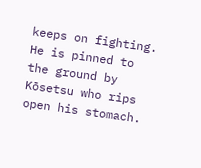keeps on fighting. He is pinned to the ground by Kōsetsu who rips open his stomach.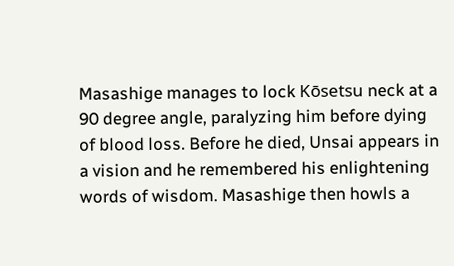Masashige manages to lock Kōsetsu neck at a 90 degree angle, paralyzing him before dying of blood loss. Before he died, Unsai appears in a vision and he remembered his enlightening words of wisdom. Masashige then howls a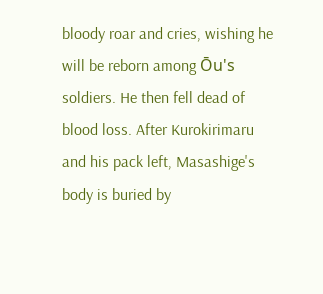bloody roar and cries, wishing he will be reborn among Ōu's soldiers. He then fell dead of blood loss. After Kurokirimaru and his pack left, Masashige's body is buried by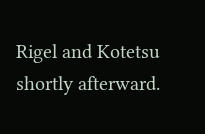Rigel and Kotetsu shortly afterward.